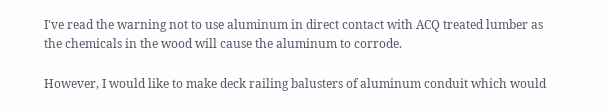I've read the warning not to use aluminum in direct contact with ACQ treated lumber as the chemicals in the wood will cause the aluminum to corrode.

However, I would like to make deck railing balusters of aluminum conduit which would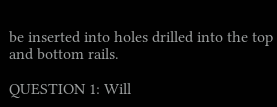be inserted into holes drilled into the top and bottom rails.

QUESTION 1: Will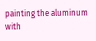painting the aluminum with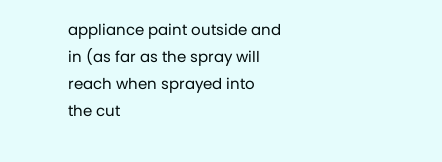appliance paint outside and in (as far as the spray will reach when sprayed into the cut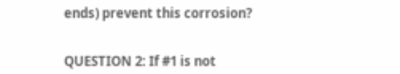ends) prevent this corrosion?


QUESTION 2: If #1 is not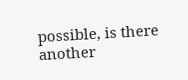possible, is there another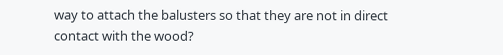way to attach the balusters so that they are not in direct contact with the wood?